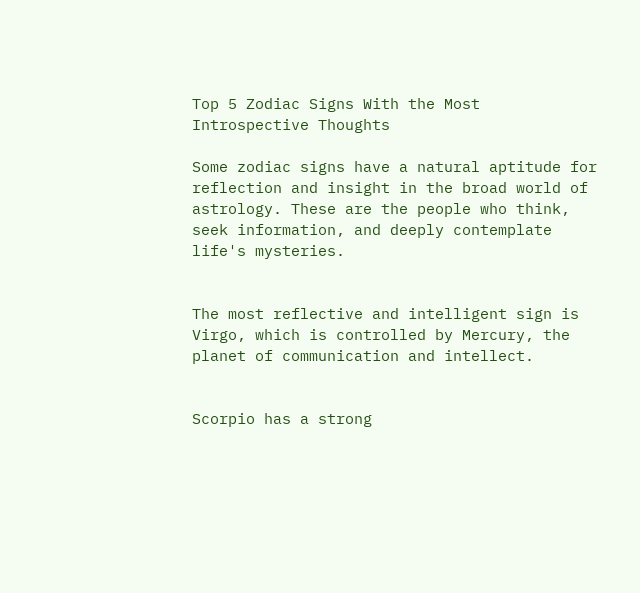Top 5 Zodiac Signs With the Most Introspective Thoughts

Some zodiac signs have a natural aptitude for reflection and insight in the broad world of astrology. These are the people who think, seek information, and deeply contemplate life's mysteries.


The most reflective and intelligent sign is Virgo, which is controlled by Mercury, the planet of communication and intellect.


Scorpio has a strong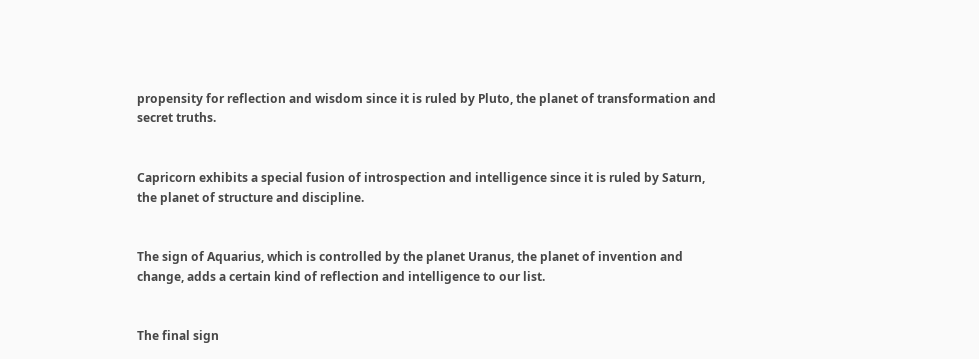propensity for reflection and wisdom since it is ruled by Pluto, the planet of transformation and secret truths.


Capricorn exhibits a special fusion of introspection and intelligence since it is ruled by Saturn, the planet of structure and discipline.


The sign of Aquarius, which is controlled by the planet Uranus, the planet of invention and change, adds a certain kind of reflection and intelligence to our list.


The final sign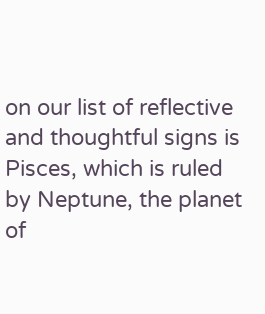on our list of reflective and thoughtful signs is Pisces, which is ruled by Neptune, the planet of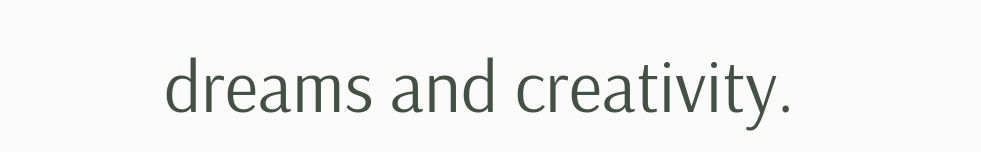dreams and creativity.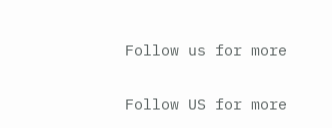Follow us for more

Follow US for more